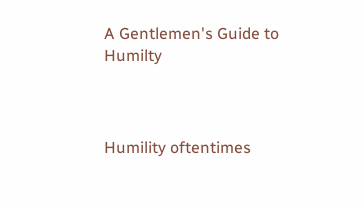A Gentlemen's Guide to Humilty



Humility oftentimes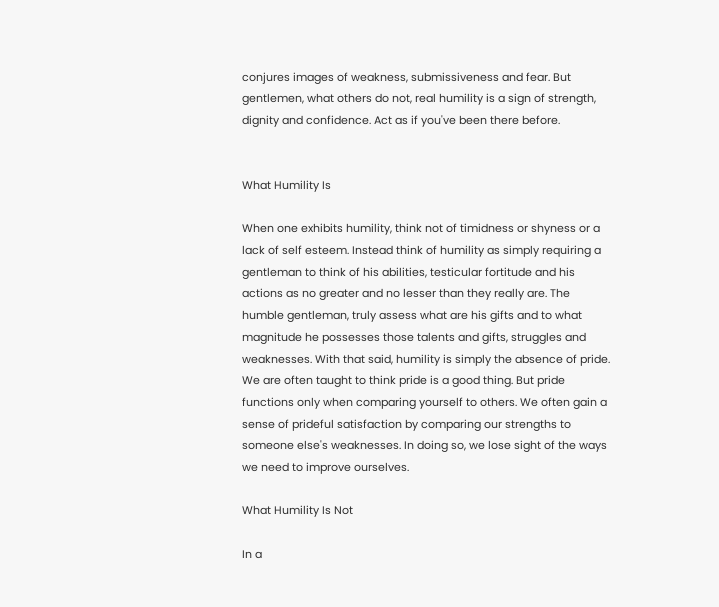conjures images of weakness, submissiveness and fear. But gentlemen, what others do not, real humility is a sign of strength, dignity and confidence. Act as if you've been there before.


What Humility Is

When one exhibits humility, think not of timidness or shyness or a lack of self esteem. Instead think of humility as simply requiring a gentleman to think of his abilities, testicular fortitude and his actions as no greater and no lesser than they really are. The humble gentleman, truly assess what are his gifts and to what magnitude he possesses those talents and gifts, struggles and weaknesses. With that said, humility is simply the absence of pride. We are often taught to think pride is a good thing. But pride functions only when comparing yourself to others. We often gain a sense of prideful satisfaction by comparing our strengths to someone else's weaknesses. In doing so, we lose sight of the ways we need to improve ourselves.

What Humility Is Not

In a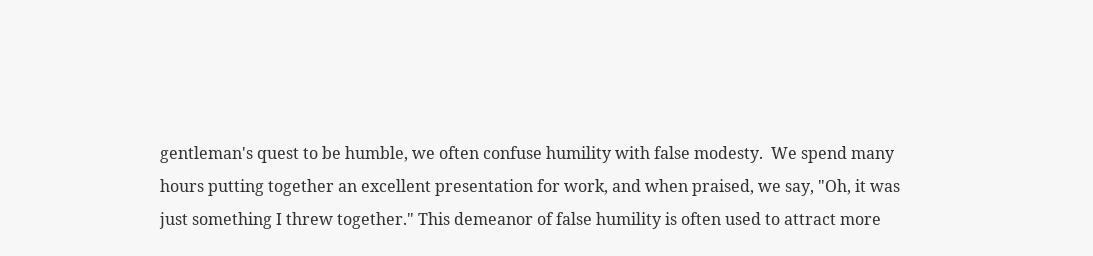gentleman's quest to be humble, we often confuse humility with false modesty.  We spend many hours putting together an excellent presentation for work, and when praised, we say, "Oh, it was just something I threw together." This demeanor of false humility is often used to attract more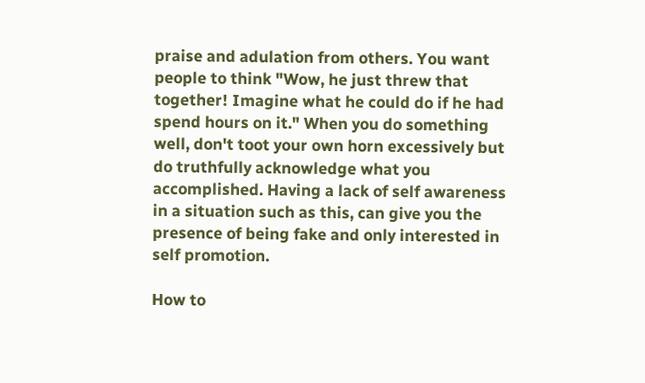praise and adulation from others. You want people to think "Wow, he just threw that together! Imagine what he could do if he had spend hours on it." When you do something well, don't toot your own horn excessively but do truthfully acknowledge what you accomplished. Having a lack of self awareness in a situation such as this, can give you the presence of being fake and only interested in self promotion.

How to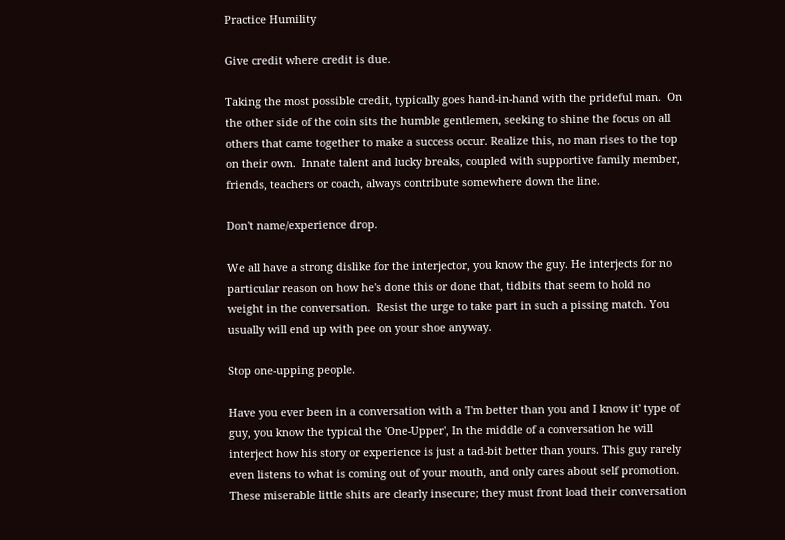Practice Humility

Give credit where credit is due.

Taking the most possible credit, typically goes hand-in-hand with the prideful man.  On the other side of the coin sits the humble gentlemen, seeking to shine the focus on all others that came together to make a success occur. Realize this, no man rises to the top on their own.  Innate talent and lucky breaks, coupled with supportive family member, friends, teachers or coach, always contribute somewhere down the line.

Don't name/experience drop.

We all have a strong dislike for the interjector, you know the guy. He interjects for no particular reason on how he's done this or done that, tidbits that seem to hold no weight in the conversation.  Resist the urge to take part in such a pissing match. You usually will end up with pee on your shoe anyway.

Stop one-upping people.

Have you ever been in a conversation with a 'I'm better than you and I know it' type of guy, you know the typical the 'One-Upper', In the middle of a conversation he will interject how his story or experience is just a tad-bit better than yours. This guy rarely even listens to what is coming out of your mouth, and only cares about self promotion. These miserable little shits are clearly insecure; they must front load their conversation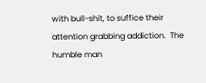with bull-shit, to suffice their attention grabbing addiction.  The humble man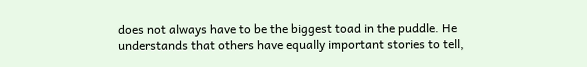does not always have to be the biggest toad in the puddle. He understands that others have equally important stories to tell,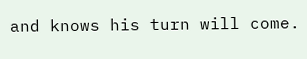and knows his turn will come.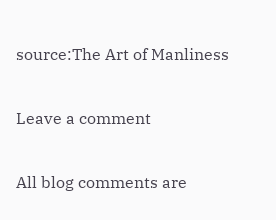source:The Art of Manliness

Leave a comment

All blog comments are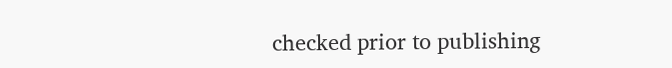checked prior to publishing